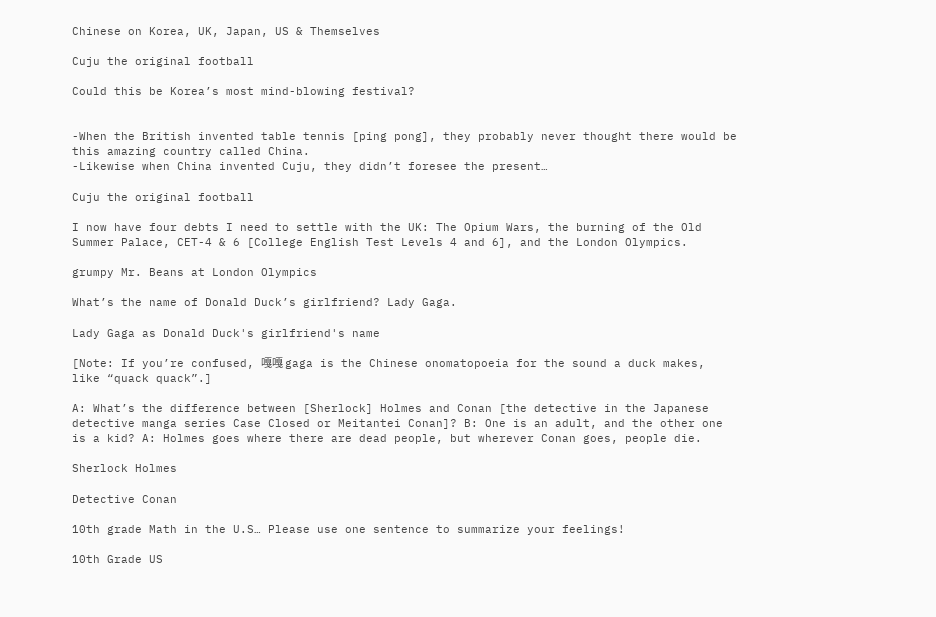Chinese on Korea, UK, Japan, US & Themselves

Cuju the original football

Could this be Korea’s most mind-blowing festival?


-When the British invented table tennis [ping pong], they probably never thought there would be this amazing country called China.
-Likewise when China invented Cuju, they didn’t foresee the present…

Cuju the original football

I now have four debts I need to settle with the UK: The Opium Wars, the burning of the Old Summer Palace, CET-4 & 6 [College English Test Levels 4 and 6], and the London Olympics.

grumpy Mr. Beans at London Olympics

What’s the name of Donald Duck’s girlfriend? Lady Gaga.

Lady Gaga as Donald Duck's girlfriend's name

[Note: If you’re confused, 嘎嘎 gaga is the Chinese onomatopoeia for the sound a duck makes, like “quack quack”.]

A: What’s the difference between [Sherlock] Holmes and Conan [the detective in the Japanese detective manga series Case Closed or Meitantei Conan]? B: One is an adult, and the other one is a kid? A: Holmes goes where there are dead people, but wherever Conan goes, people die.

Sherlock Holmes

Detective Conan

10th grade Math in the U.S… Please use one sentence to summarize your feelings!

10th Grade US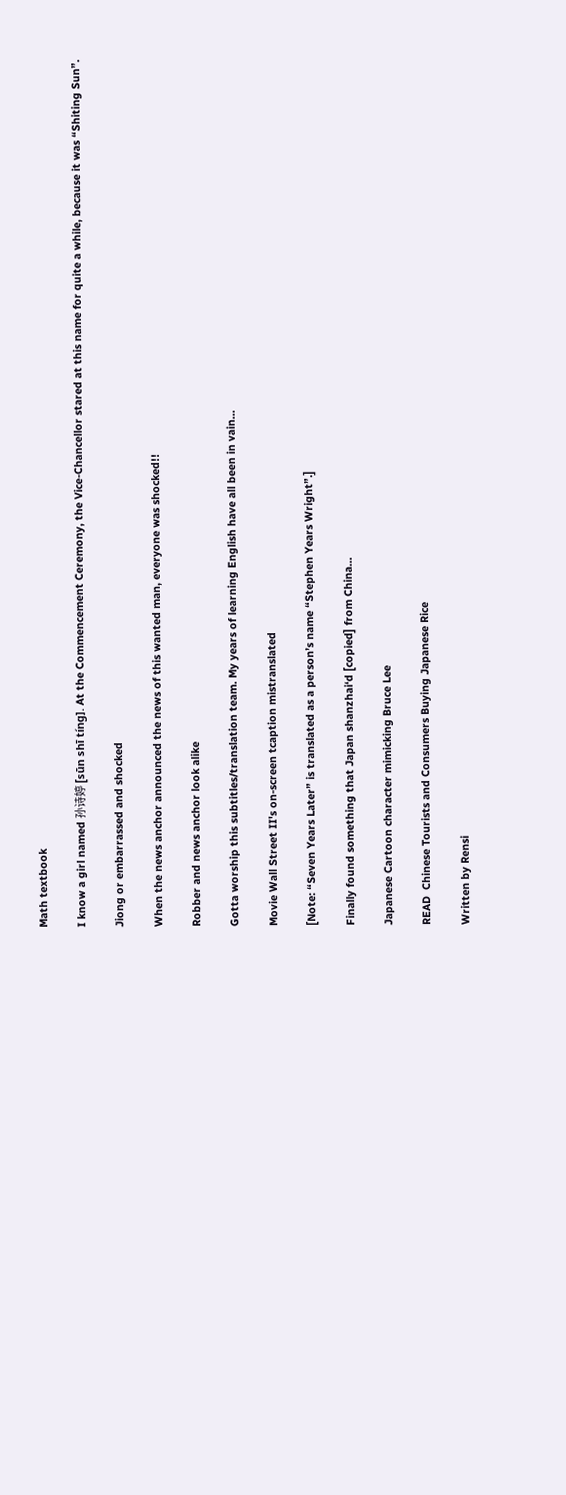Math textbook

I know a girl named 孙诗婷 [sūn shī tíng]. At the Commencement Ceremony, the Vice-Chancellor stared at this name for quite a while, because it was “Shiting Sun”.

Jiong or embarrassed and shocked

When the news anchor announced the news of this wanted man, everyone was shocked!!

Robber and news anchor look alike

Gotta worship this subtitles/translation team. My years of learning English have all been in vain…

Movie Wall Street II's on-screen tcaption mistranslated

[Note: “Seven Years Later” is translated as a person’s name “Stephen Years Wright”.]

Finally found something that Japan shanzhai‘d [copied] from China…

Japanese Cartoon character mimicking Bruce Lee

READ  Chinese Tourists and Consumers Buying Japanese Rice

Written by Rensi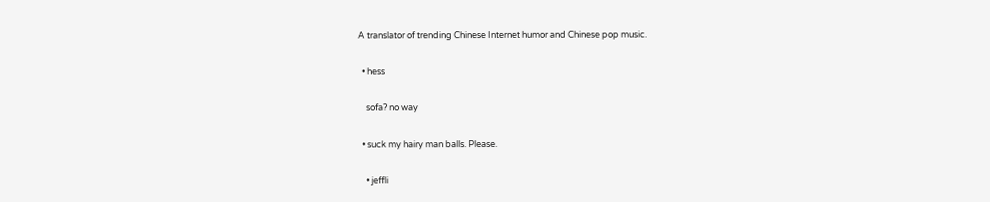A translator of trending Chinese Internet humor and Chinese pop music.

  • hess

    sofa? no way

  • suck my hairy man balls. Please.

    • jeffli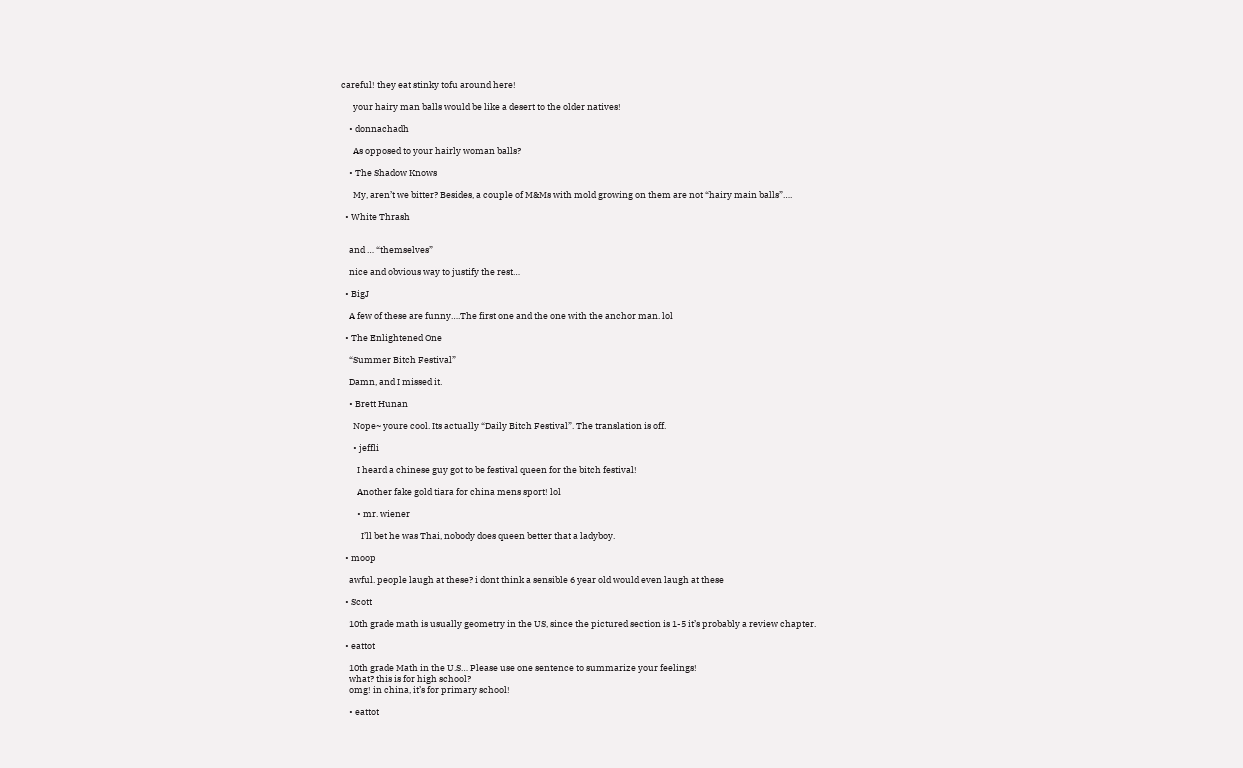careful! they eat stinky tofu around here!

      your hairy man balls would be like a desert to the older natives!

    • donnachadh

      As opposed to your hairly woman balls?

    • The Shadow Knows

      My, aren’t we bitter? Besides, a couple of M&Ms with mold growing on them are not “hairy main balls”….

  • White Thrash


    and … “themselves”

    nice and obvious way to justify the rest…

  • BigJ

    A few of these are funny….The first one and the one with the anchor man. lol

  • The Enlightened One

    “Summer Bitch Festival”

    Damn, and I missed it.

    • Brett Hunan

      Nope~ youre cool. Its actually “Daily Bitch Festival”. The translation is off.

      • jeffli

        I heard a chinese guy got to be festival queen for the bitch festival!

        Another fake gold tiara for china mens sport! lol

        • mr. wiener

          I’ll bet he was Thai, nobody does queen better that a ladyboy.

  • moop

    awful. people laugh at these? i dont think a sensible 6 year old would even laugh at these

  • Scott

    10th grade math is usually geometry in the US, since the pictured section is 1-5 it’s probably a review chapter.

  • eattot

    10th grade Math in the U.S… Please use one sentence to summarize your feelings!
    what? this is for high school?
    omg! in china, it’s for primary school!

    • eattot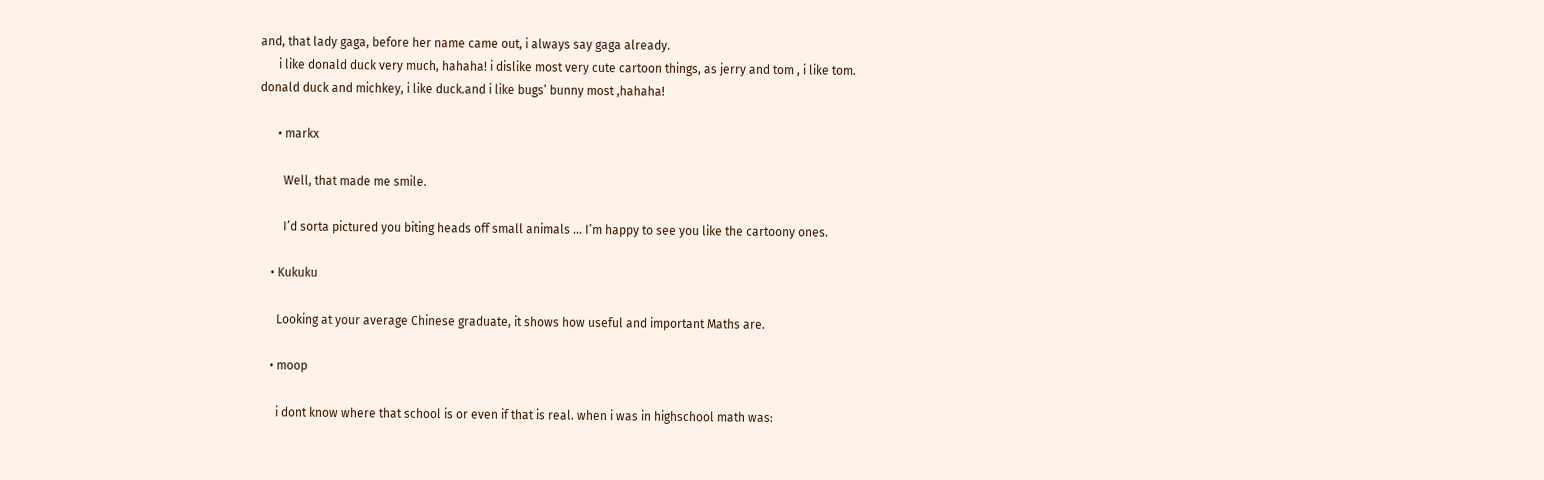and, that lady gaga, before her name came out, i always say gaga already.
      i like donald duck very much, hahaha! i dislike most very cute cartoon things, as jerry and tom , i like tom. donald duck and michkey, i like duck.and i like bugs’ bunny most ,hahaha!

      • markx

        Well, that made me smile.

        I’d sorta pictured you biting heads off small animals … I’m happy to see you like the cartoony ones.

    • Kukuku

      Looking at your average Chinese graduate, it shows how useful and important Maths are.

    • moop

      i dont know where that school is or even if that is real. when i was in highschool math was: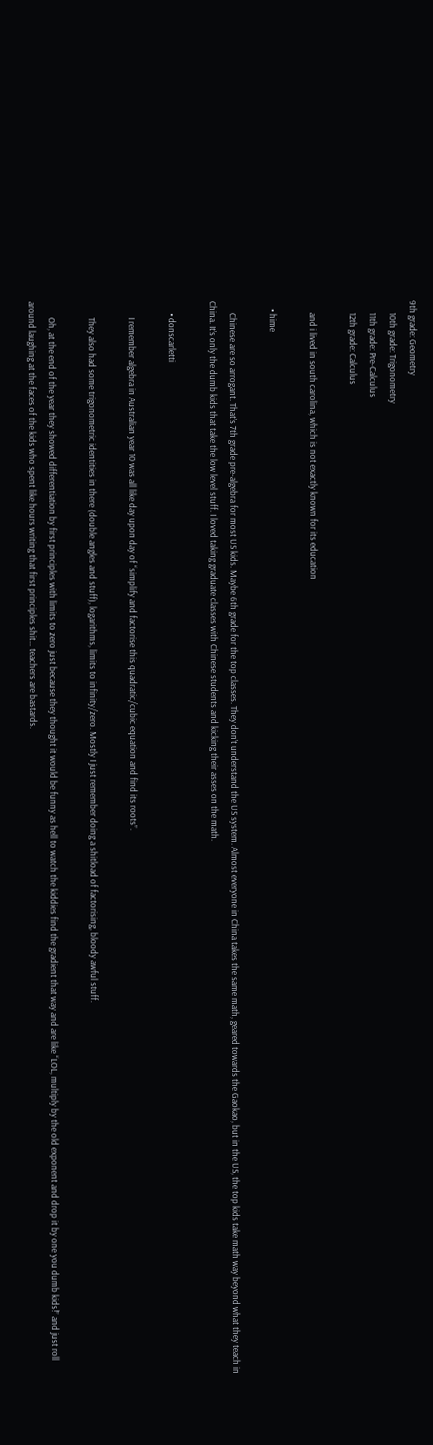9th grade: Geometry
      10th grade: Trigonometry
      11th grade: Pre-Calculus
      12th grade: Calculus

      and i lived in south carolina, which is not exactly known for its education

    • hime

      Chinese are so arrogant. That’s 7th grade pre-algebra for most US kids. Maybe 6th grade for the top classes. They don’t understand the US system. Almost everyone in China takes the same math, geared towards the Gaokao, but in the US, the top kids take math way beyond what they teach in China. It’s only the dumb kids that take the low level stuff. I loved taking graduate classes with Chinese students and kicking their asses on the math.

      • donscarletti

        I remember algebra in Australian year 10 was all like day upon day of “simplify and factorise this quadratic/cubic equation and find its roots”.

        They also had some trigonometric identities in there (double angles and stuff), logarithms, limits to infinity/zero. Mostly I just remember doing a shitload of factorising, bloody awful stuff.

        Oh, at the end of the year they showed differentiation by first principles with limits to zero just because they thought it would be funny as hell to watch the kiddies find the gradient that way and are like “LOL, multiply by the old exponent and drop it by one you dumb kids!” and just roll around laughing at the faces of the kids who spent like hours writing that first principles shit… teachers are bastards.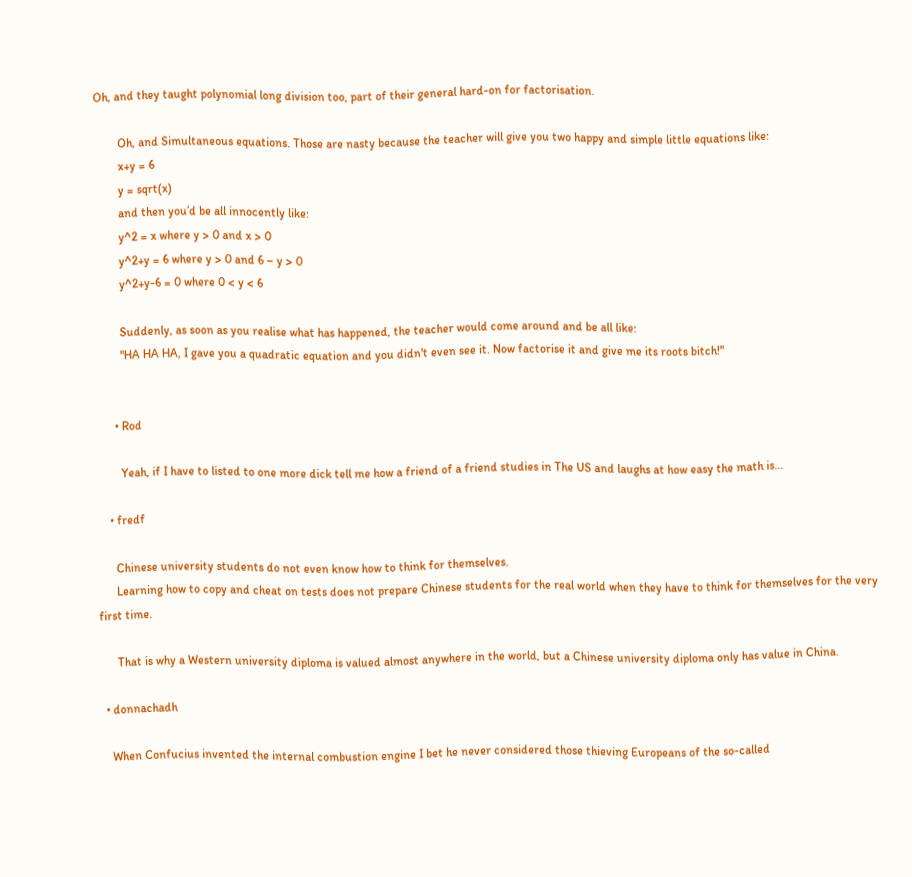Oh, and they taught polynomial long division too, part of their general hard-on for factorisation.

        Oh, and Simultaneous equations. Those are nasty because the teacher will give you two happy and simple little equations like:
        x+y = 6
        y = sqrt(x)
        and then you’d be all innocently like:
        y^2 = x where y > 0 and x > 0
        y^2+y = 6 where y > 0 and 6 – y > 0
        y^2+y-6 = 0 where 0 < y < 6

        Suddenly, as soon as you realise what has happened, the teacher would come around and be all like:
        "HA HA HA, I gave you a quadratic equation and you didn't even see it. Now factorise it and give me its roots bitch!"


      • Rod

        Yeah, if I have to listed to one more dick tell me how a friend of a friend studies in The US and laughs at how easy the math is…

    • fredf

      Chinese university students do not even know how to think for themselves.
      Learning how to copy and cheat on tests does not prepare Chinese students for the real world when they have to think for themselves for the very first time.

      That is why a Western university diploma is valued almost anywhere in the world, but a Chinese university diploma only has value in China.

  • donnachadh

    When Confucius invented the internal combustion engine I bet he never considered those thieving Europeans of the so-called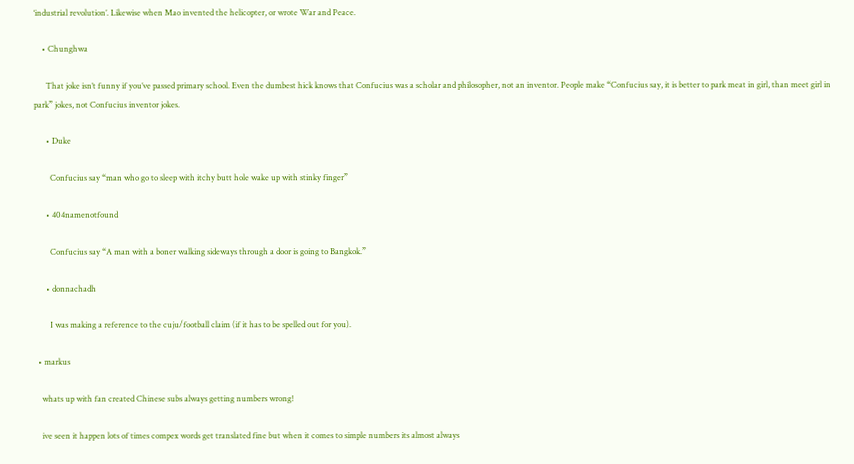‘industrial revolution’. Likewise when Mao invented the helicopter, or wrote War and Peace.

    • Chunghwa

      That joke isn’t funny if you’ve passed primary school. Even the dumbest hick knows that Confucius was a scholar and philosopher, not an inventor. People make “Confucius say, it is better to park meat in girl, than meet girl in park” jokes, not Confucius inventor jokes.

      • Duke

        Confucius say “man who go to sleep with itchy butt hole wake up with stinky finger”

      • 404namenotfound

        Confucius say “A man with a boner walking sideways through a door is going to Bangkok.”

      • donnachadh

        I was making a reference to the cuju/football claim (if it has to be spelled out for you).

  • markus

    whats up with fan created Chinese subs always getting numbers wrong!

    ive seen it happen lots of times compex words get translated fine but when it comes to simple numbers its almost always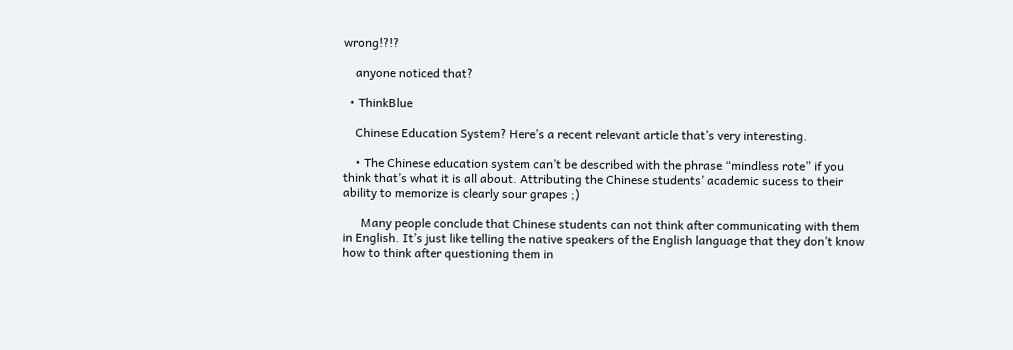wrong!?!?

    anyone noticed that?

  • ThinkBlue

    Chinese Education System? Here’s a recent relevant article that’s very interesting.

    • The Chinese education system can’t be described with the phrase “mindless rote” if you think that’s what it is all about. Attributing the Chinese students’ academic sucess to their ability to memorize is clearly sour grapes ;)

      Many people conclude that Chinese students can not think after communicating with them in English. It’s just like telling the native speakers of the English language that they don’t know how to think after questioning them in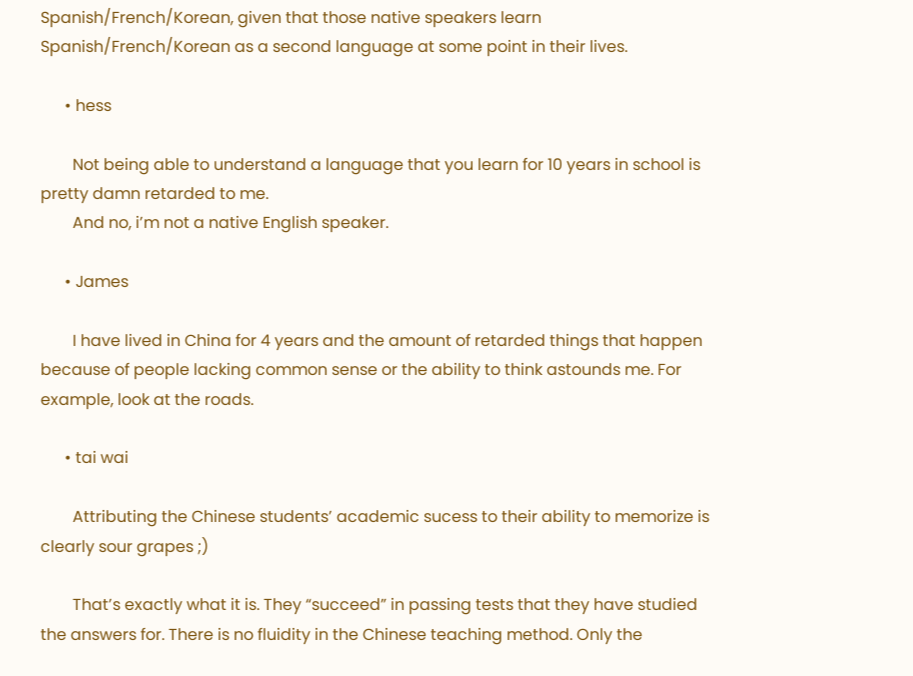Spanish/French/Korean, given that those native speakers learn Spanish/French/Korean as a second language at some point in their lives.

      • hess

        Not being able to understand a language that you learn for 10 years in school is pretty damn retarded to me.
        And no, i’m not a native English speaker.

      • James

        I have lived in China for 4 years and the amount of retarded things that happen because of people lacking common sense or the ability to think astounds me. For example, look at the roads.

      • tai wai

        Attributing the Chinese students’ academic sucess to their ability to memorize is clearly sour grapes ;)

        That’s exactly what it is. They “succeed” in passing tests that they have studied the answers for. There is no fluidity in the Chinese teaching method. Only the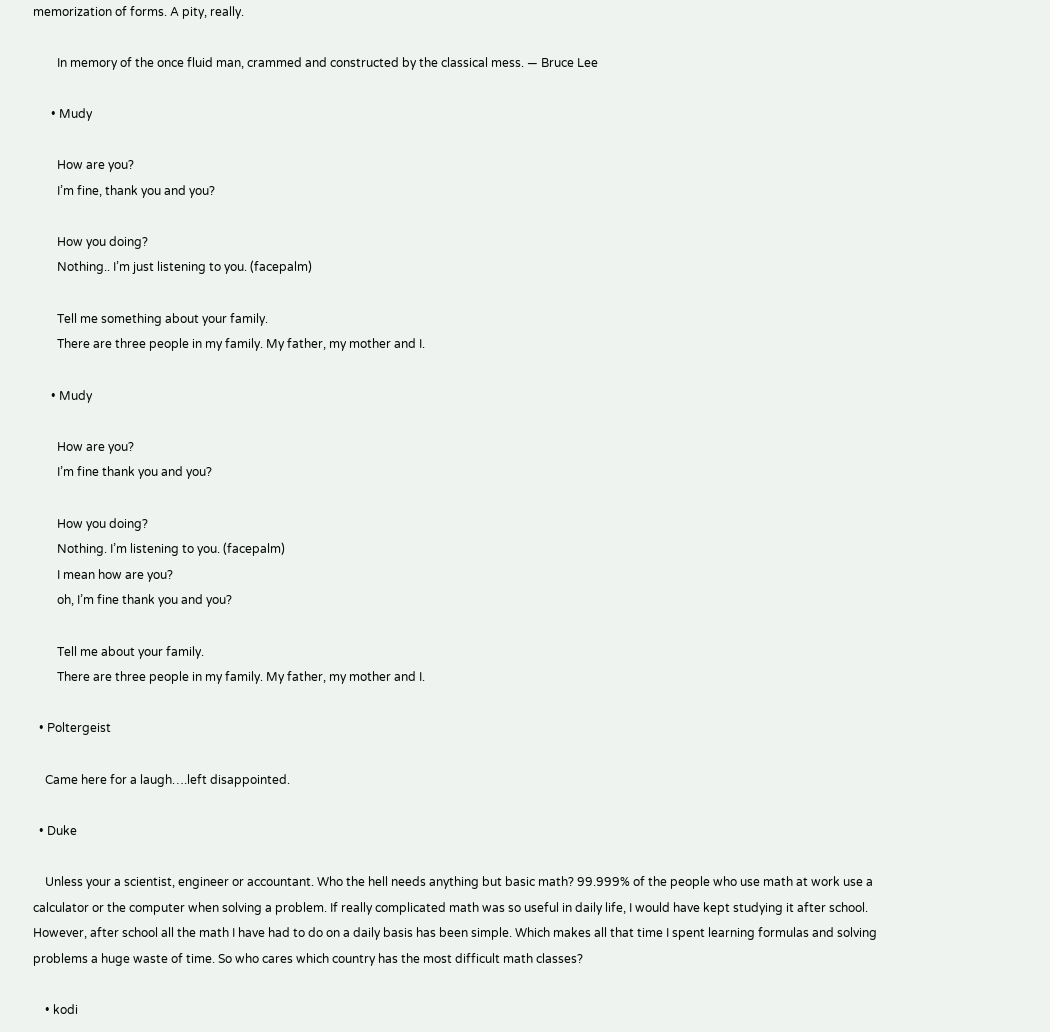memorization of forms. A pity, really.

        In memory of the once fluid man, crammed and constructed by the classical mess. — Bruce Lee

      • Mudy

        How are you?
        I’m fine, thank you and you?

        How you doing?
        Nothing.. I’m just listening to you. (facepalm)

        Tell me something about your family.
        There are three people in my family. My father, my mother and I.

      • Mudy

        How are you?
        I’m fine thank you and you?

        How you doing?
        Nothing. I’m listening to you. (facepalm)
        I mean how are you?
        oh, I’m fine thank you and you?

        Tell me about your family.
        There are three people in my family. My father, my mother and I.

  • Poltergeist

    Came here for a laugh….left disappointed.

  • Duke

    Unless your a scientist, engineer or accountant. Who the hell needs anything but basic math? 99.999% of the people who use math at work use a calculator or the computer when solving a problem. If really complicated math was so useful in daily life, I would have kept studying it after school. However, after school all the math I have had to do on a daily basis has been simple. Which makes all that time I spent learning formulas and solving problems a huge waste of time. So who cares which country has the most difficult math classes?

    • kodi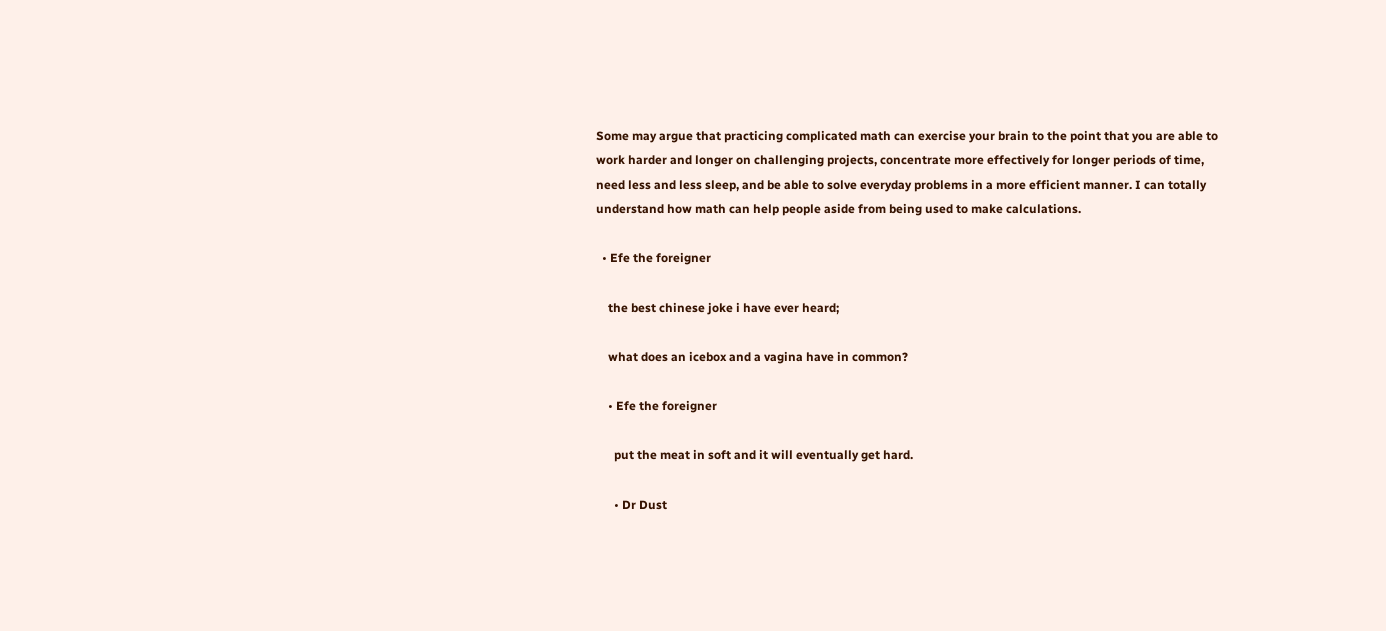Some may argue that practicing complicated math can exercise your brain to the point that you are able to work harder and longer on challenging projects, concentrate more effectively for longer periods of time, need less and less sleep, and be able to solve everyday problems in a more efficient manner. I can totally understand how math can help people aside from being used to make calculations.

  • Efe the foreigner

    the best chinese joke i have ever heard;

    what does an icebox and a vagina have in common?

    • Efe the foreigner

      put the meat in soft and it will eventually get hard.

      • Dr Dust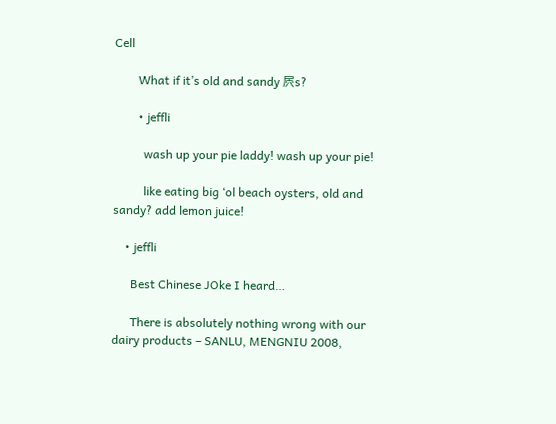Cell

        What if it’s old and sandy 屄s?

        • jeffli

          wash up your pie laddy! wash up your pie!

          like eating big ‘ol beach oysters, old and sandy? add lemon juice!

    • jeffli

      Best Chinese JOke I heard…

      There is absolutely nothing wrong with our dairy products – SANLU, MENGNIU 2008,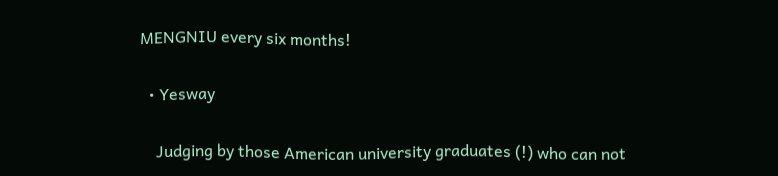MENGNIU every six months!

  • Yesway

    Judging by those American university graduates (!) who can not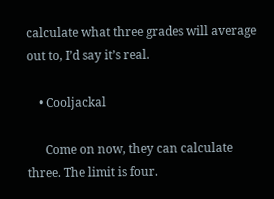calculate what three grades will average out to, I’d say it’s real.

    • Cooljackal

      Come on now, they can calculate three. The limit is four.